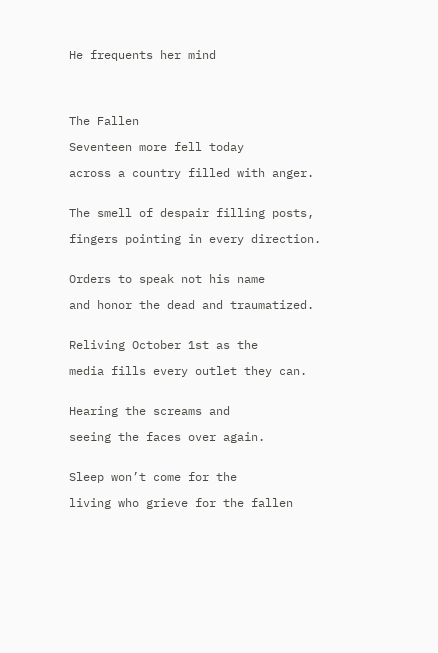He frequents her mind




The Fallen

Seventeen more fell today

across a country filled with anger.


The smell of despair filling posts,

fingers pointing in every direction.


Orders to speak not his name

and honor the dead and traumatized.


Reliving October 1st as the

media fills every outlet they can.


Hearing the screams and

seeing the faces over again.


Sleep won’t come for the

living who grieve for the fallen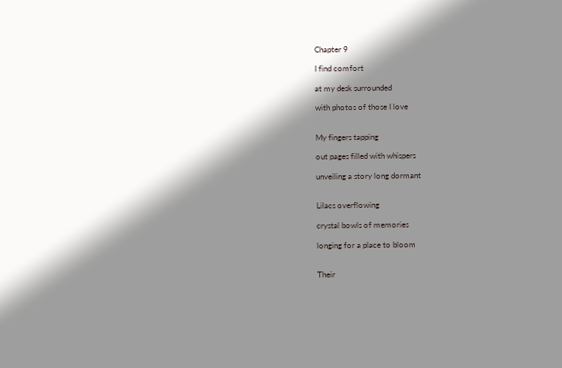Chapter 9

I find comfort

at my desk surrounded

with photos of those I love


My fingers tapping

out pages filled with whispers

unveiling a story long dormant


Lilacs overflowing

crystal bowls of memories

longing for a place to bloom


Their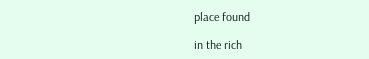place found

in the rich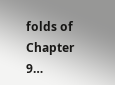folds of Chapter 9…